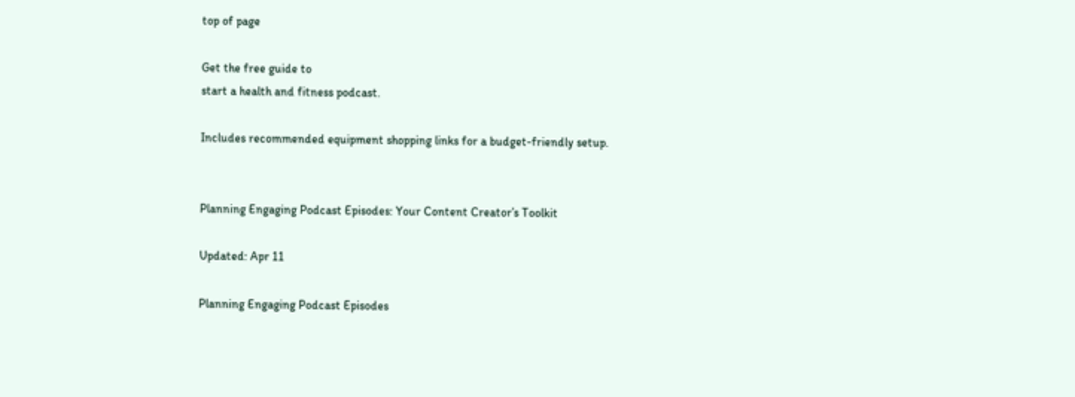top of page

Get the free guide to
start a health and fitness podcast.

Includes recommended equipment shopping links for a budget-friendly setup.


Planning Engaging Podcast Episodes: Your Content Creator’s Toolkit

Updated: Apr 11

Planning Engaging Podcast Episodes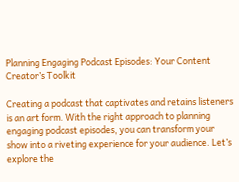Planning Engaging Podcast Episodes: Your Content Creator’s Toolkit

Creating a podcast that captivates and retains listeners is an art form. With the right approach to planning engaging podcast episodes, you can transform your show into a riveting experience for your audience. Let’s explore the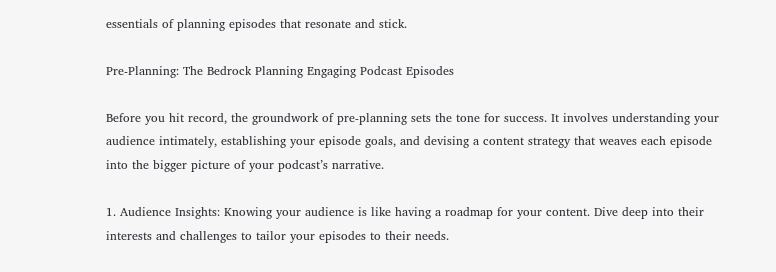essentials of planning episodes that resonate and stick.

Pre-Planning: The Bedrock Planning Engaging Podcast Episodes

Before you hit record, the groundwork of pre-planning sets the tone for success. It involves understanding your audience intimately, establishing your episode goals, and devising a content strategy that weaves each episode into the bigger picture of your podcast’s narrative.

1. Audience Insights: Knowing your audience is like having a roadmap for your content. Dive deep into their interests and challenges to tailor your episodes to their needs.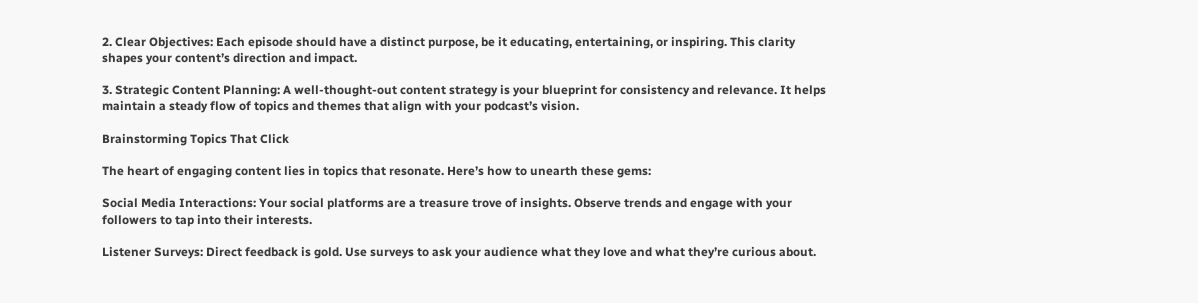2. Clear Objectives: Each episode should have a distinct purpose, be it educating, entertaining, or inspiring. This clarity shapes your content’s direction and impact.

3. Strategic Content Planning: A well-thought-out content strategy is your blueprint for consistency and relevance. It helps maintain a steady flow of topics and themes that align with your podcast’s vision.

Brainstorming Topics That Click

The heart of engaging content lies in topics that resonate. Here’s how to unearth these gems:

Social Media Interactions: Your social platforms are a treasure trove of insights. Observe trends and engage with your followers to tap into their interests.

Listener Surveys: Direct feedback is gold. Use surveys to ask your audience what they love and what they’re curious about.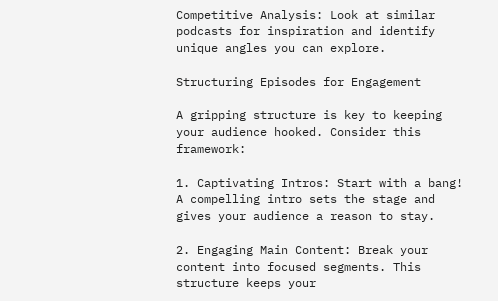Competitive Analysis: Look at similar podcasts for inspiration and identify unique angles you can explore.

Structuring Episodes for Engagement

A gripping structure is key to keeping your audience hooked. Consider this framework:

1. Captivating Intros: Start with a bang! A compelling intro sets the stage and gives your audience a reason to stay.

2. Engaging Main Content: Break your content into focused segments. This structure keeps your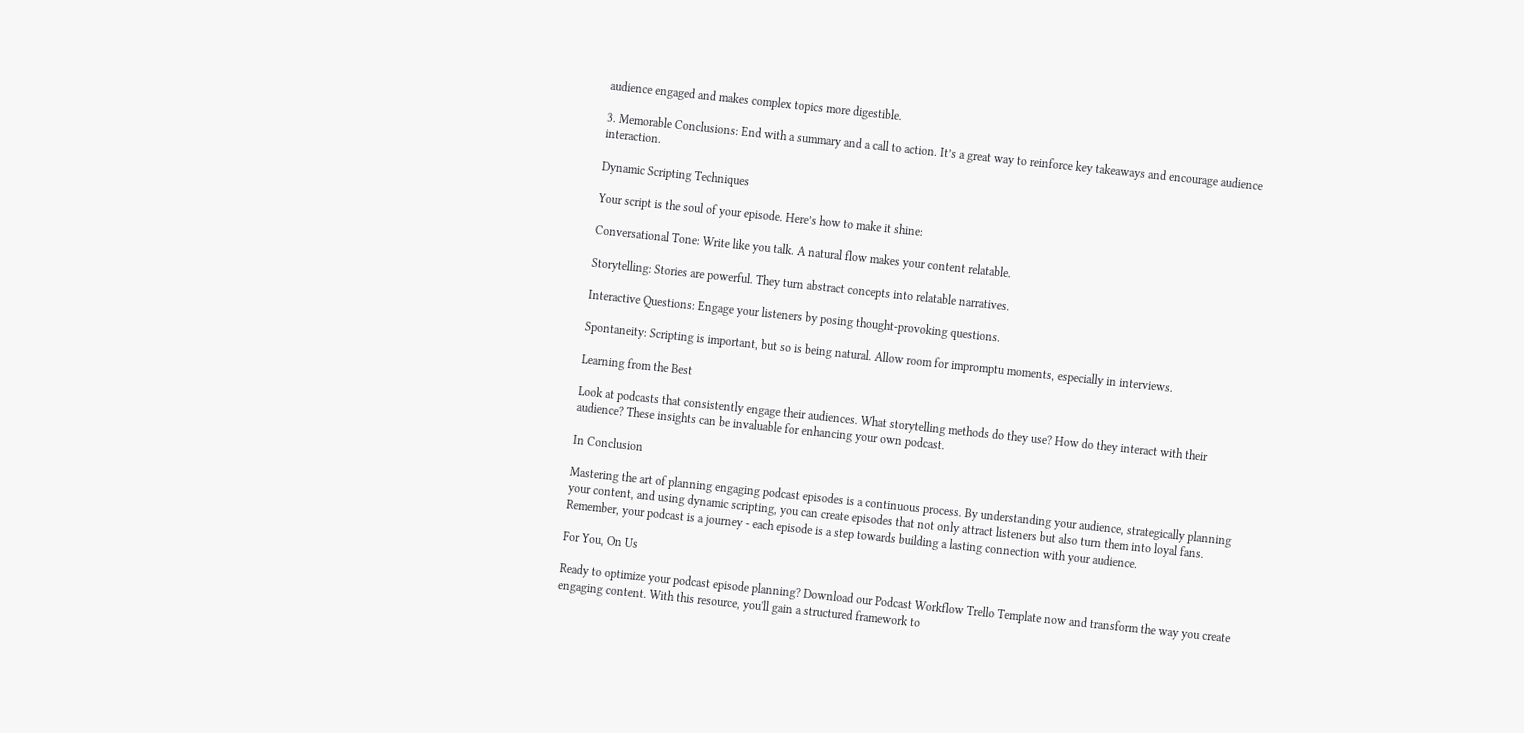audience engaged and makes complex topics more digestible.

3. Memorable Conclusions: End with a summary and a call to action. It’s a great way to reinforce key takeaways and encourage audience interaction.

Dynamic Scripting Techniques

Your script is the soul of your episode. Here’s how to make it shine:

Conversational Tone: Write like you talk. A natural flow makes your content relatable.

Storytelling: Stories are powerful. They turn abstract concepts into relatable narratives.

Interactive Questions: Engage your listeners by posing thought-provoking questions.

Spontaneity: Scripting is important, but so is being natural. Allow room for impromptu moments, especially in interviews.

Learning from the Best

Look at podcasts that consistently engage their audiences. What storytelling methods do they use? How do they interact with their audience? These insights can be invaluable for enhancing your own podcast.

In Conclusion

Mastering the art of planning engaging podcast episodes is a continuous process. By understanding your audience, strategically planning your content, and using dynamic scripting, you can create episodes that not only attract listeners but also turn them into loyal fans. Remember, your podcast is a journey - each episode is a step towards building a lasting connection with your audience.

For You, On Us

Ready to optimize your podcast episode planning? Download our Podcast Workflow Trello Template now and transform the way you create engaging content. With this resource, you'll gain a structured framework to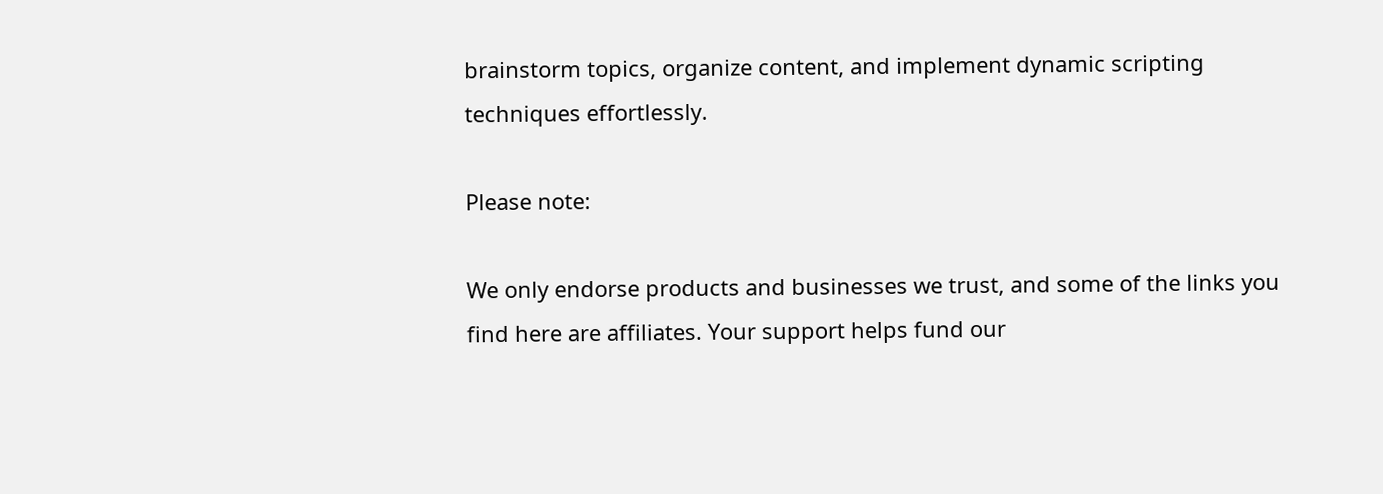brainstorm topics, organize content, and implement dynamic scripting techniques effortlessly.

Please note:

We only endorse products and businesses we trust, and some of the links you find here are affiliates. Your support helps fund our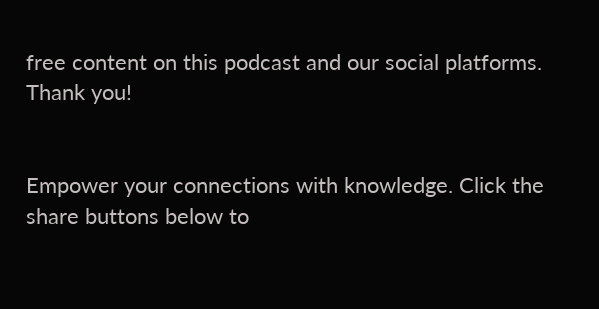free content on this podcast and our social platforms. Thank you!


Empower your connections with knowledge. Click the share buttons below to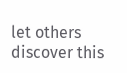let others discover this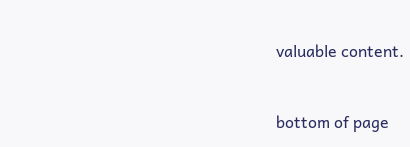valuable content.


bottom of page